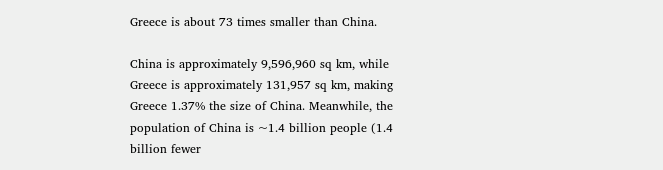Greece is about 73 times smaller than China.

China is approximately 9,596,960 sq km, while Greece is approximately 131,957 sq km, making Greece 1.37% the size of China. Meanwhile, the population of China is ~1.4 billion people (1.4 billion fewer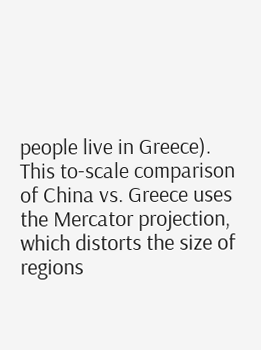people live in Greece).
This to-scale comparison of China vs. Greece uses the Mercator projection, which distorts the size of regions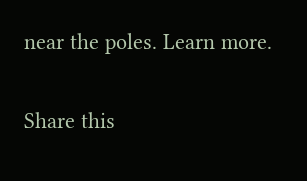near the poles. Learn more.

Share this